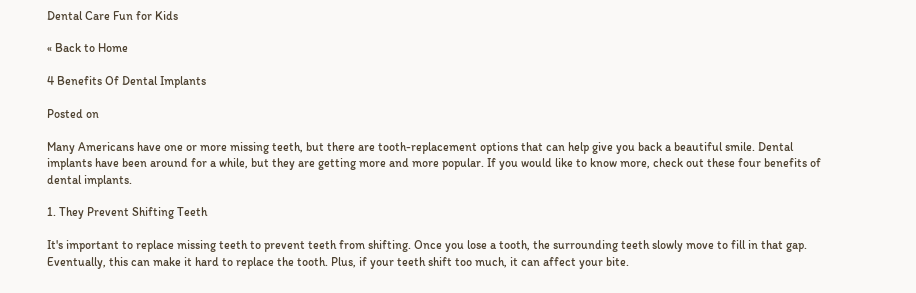Dental Care Fun for Kids

« Back to Home

4 Benefits Of Dental Implants

Posted on

Many Americans have one or more missing teeth, but there are tooth-replacement options that can help give you back a beautiful smile. Dental implants have been around for a while, but they are getting more and more popular. If you would like to know more, check out these four benefits of dental implants.

1. They Prevent Shifting Teeth

It's important to replace missing teeth to prevent teeth from shifting. Once you lose a tooth, the surrounding teeth slowly move to fill in that gap. Eventually, this can make it hard to replace the tooth. Plus, if your teeth shift too much, it can affect your bite.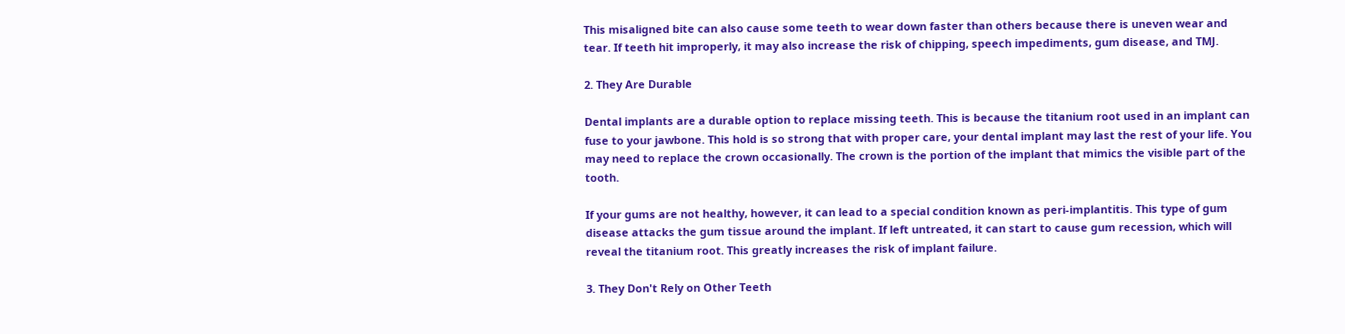This misaligned bite can also cause some teeth to wear down faster than others because there is uneven wear and tear. If teeth hit improperly, it may also increase the risk of chipping, speech impediments, gum disease, and TMJ.

2. They Are Durable

Dental implants are a durable option to replace missing teeth. This is because the titanium root used in an implant can fuse to your jawbone. This hold is so strong that with proper care, your dental implant may last the rest of your life. You may need to replace the crown occasionally. The crown is the portion of the implant that mimics the visible part of the tooth.

If your gums are not healthy, however, it can lead to a special condition known as peri-implantitis. This type of gum disease attacks the gum tissue around the implant. If left untreated, it can start to cause gum recession, which will reveal the titanium root. This greatly increases the risk of implant failure.

3. They Don't Rely on Other Teeth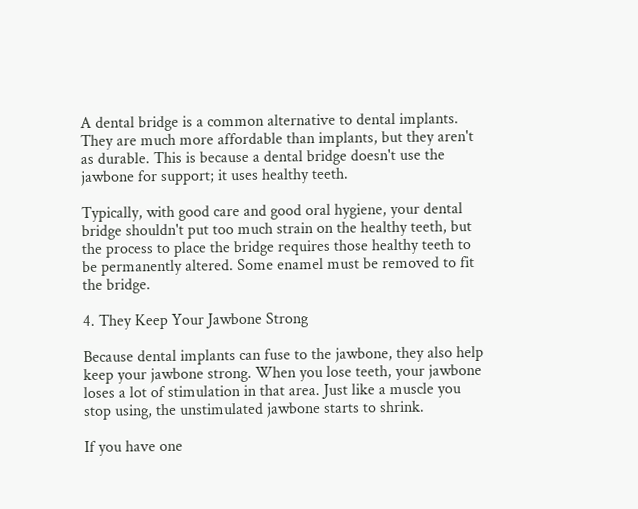A dental bridge is a common alternative to dental implants. They are much more affordable than implants, but they aren't as durable. This is because a dental bridge doesn't use the jawbone for support; it uses healthy teeth.

Typically, with good care and good oral hygiene, your dental bridge shouldn't put too much strain on the healthy teeth, but the process to place the bridge requires those healthy teeth to be permanently altered. Some enamel must be removed to fit the bridge.

4. They Keep Your Jawbone Strong

Because dental implants can fuse to the jawbone, they also help keep your jawbone strong. When you lose teeth, your jawbone loses a lot of stimulation in that area. Just like a muscle you stop using, the unstimulated jawbone starts to shrink.

If you have one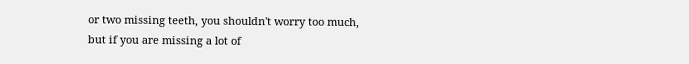or two missing teeth, you shouldn't worry too much, but if you are missing a lot of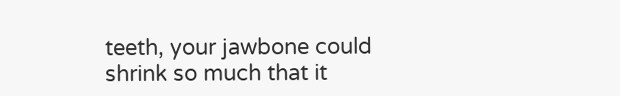teeth, your jawbone could shrink so much that it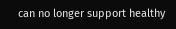can no longer support healthy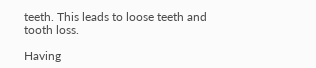teeth. This leads to loose teeth and tooth loss.

Having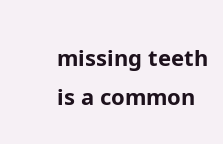missing teeth is a common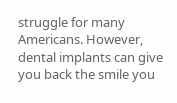struggle for many Americans. However, dental implants can give you back the smile you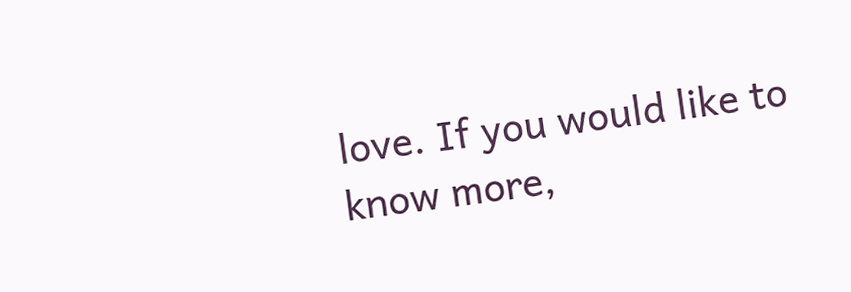love. If you would like to know more,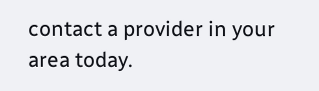contact a provider in your area today.